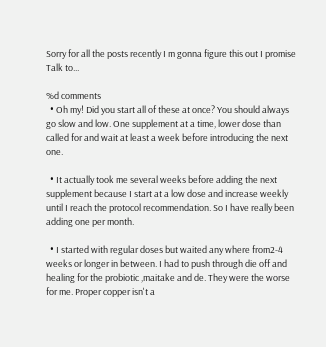Sorry for all the posts recently I m gonna figure this out I promise Talk to...

%d comments
  • Oh my! Did you start all of these at once? You should always go slow and low. One supplement at a time, lower dose than called for and wait at least a week before introducing the next one.

  • It actually took me several weeks before adding the next supplement because I start at a low dose and increase weekly until I reach the protocol recommendation. So I have really been adding one per month.

  • I started with regular doses but waited any where from2-4 weeks or longer in between. I had to push through die off and healing for the probiotic ,maitake and de. They were the worse for me. Proper copper isn't a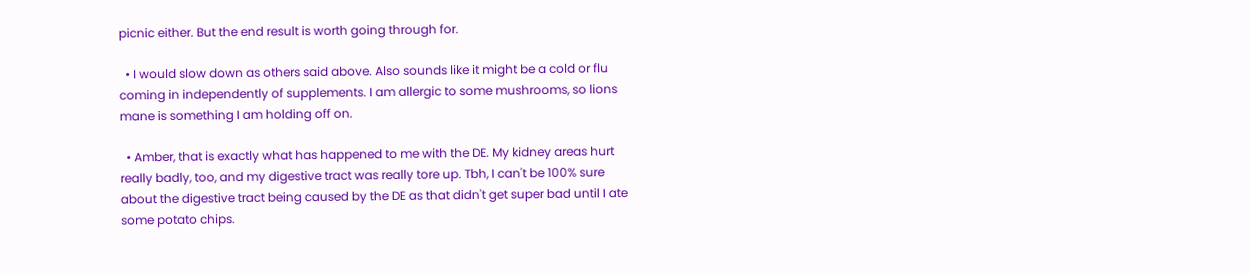picnic either. But the end result is worth going through for.

  • I would slow down as others said above. Also sounds like it might be a cold or flu coming in independently of supplements. I am allergic to some mushrooms, so lions mane is something I am holding off on.

  • Amber, that is exactly what has happened to me with the DE. My kidney areas hurt really badly, too, and my digestive tract was really tore up. Tbh, I can't be 100% sure about the digestive tract being caused by the DE as that didn't get super bad until I ate some potato chips.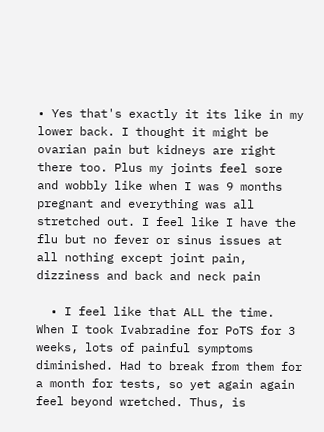• Yes that's exactly it its like in my lower back. I thought it might be ovarian pain but kidneys are right there too. Plus my joints feel sore and wobbly like when I was 9 months pregnant and everything was all stretched out. I feel like I have the flu but no fever or sinus issues at all nothing except joint pain, dizziness and back and neck pain

  • I feel like that ALL the time. When I took Ivabradine for PoTS for 3 weeks, lots of painful symptoms diminished. Had to break from them for a month for tests, so yet again again feel beyond wretched. Thus, is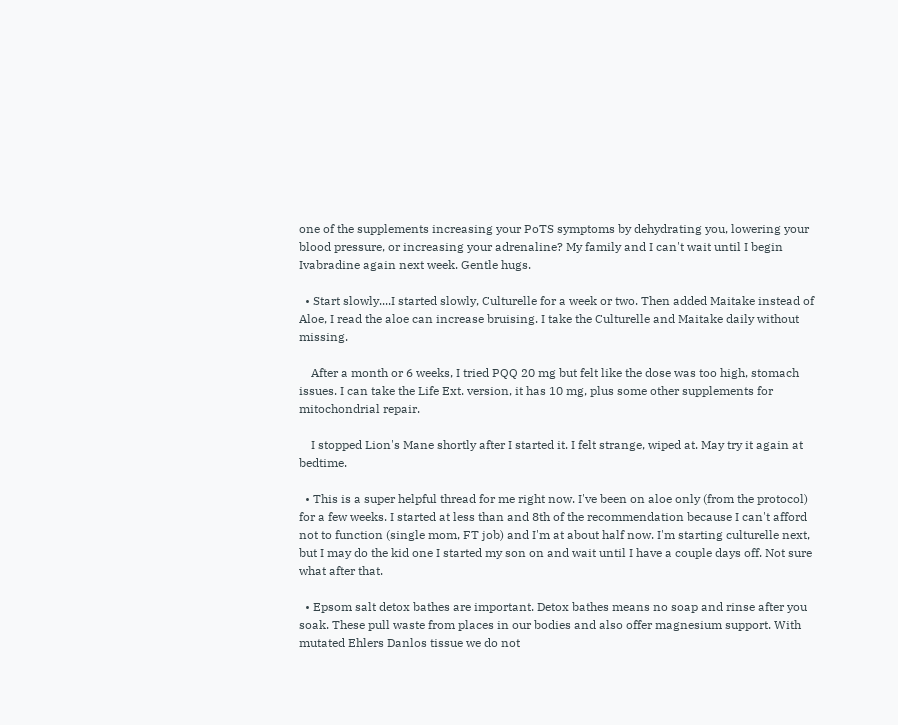one of the supplements increasing your PoTS symptoms by dehydrating you, lowering your blood pressure, or increasing your adrenaline? My family and I can't wait until I begin Ivabradine again next week. Gentle hugs.

  • Start slowly....I started slowly, Culturelle for a week or two. Then added Maitake instead of Aloe, I read the aloe can increase bruising. I take the Culturelle and Maitake daily without missing.

    After a month or 6 weeks, I tried PQQ 20 mg but felt like the dose was too high, stomach issues. I can take the Life Ext. version, it has 10 mg, plus some other supplements for mitochondrial repair.

    I stopped Lion's Mane shortly after I started it. I felt strange, wiped at. May try it again at bedtime.

  • This is a super helpful thread for me right now. I've been on aloe only (from the protocol) for a few weeks. I started at less than and 8th of the recommendation because I can't afford not to function (single mom, FT job) and I'm at about half now. I'm starting culturelle next, but I may do the kid one I started my son on and wait until I have a couple days off. Not sure what after that.

  • Epsom salt detox bathes are important. Detox bathes means no soap and rinse after you soak. These pull waste from places in our bodies and also offer magnesium support. With mutated Ehlers Danlos tissue we do not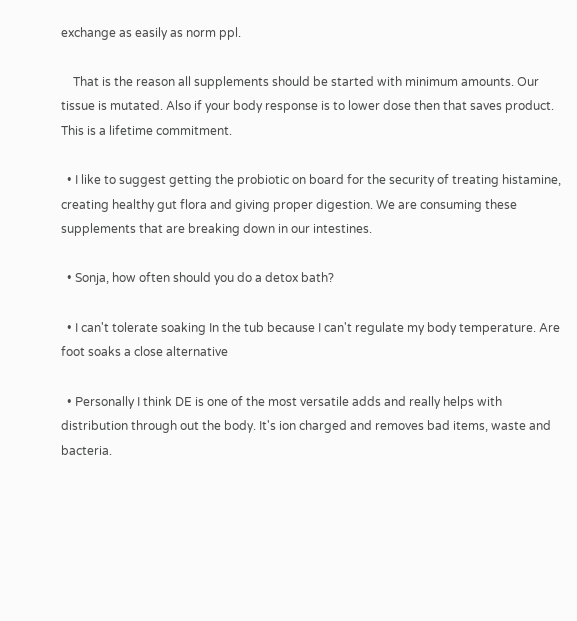exchange as easily as norm ppl.

    That is the reason all supplements should be started with minimum amounts. Our tissue is mutated. Also if your body response is to lower dose then that saves product. This is a lifetime commitment.

  • I like to suggest getting the probiotic on board for the security of treating histamine, creating healthy gut flora and giving proper digestion. We are consuming these supplements that are breaking down in our intestines.

  • Sonja, how often should you do a detox bath?

  • I can't tolerate soaking In the tub because I can't regulate my body temperature. Are foot soaks a close alternative

  • Personally I think DE is one of the most versatile adds and really helps with distribution through out the body. It's ion charged and removes bad items, waste and bacteria.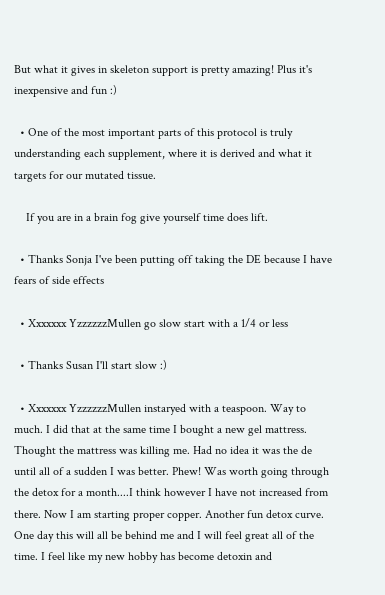But what it gives in skeleton support is pretty amazing! Plus it's inexpensive and fun :)

  • One of the most important parts of this protocol is truly understanding each supplement, where it is derived and what it targets for our mutated tissue.

    If you are in a brain fog give yourself time does lift.

  • Thanks Sonja I've been putting off taking the DE because I have fears of side effects

  • Xxxxxxx YzzzzzzMullen go slow start with a 1/4 or less

  • Thanks Susan I'll start slow :)

  • Xxxxxxx YzzzzzzMullen instaryed with a teaspoon. Way to much. I did that at the same time I bought a new gel mattress. Thought the mattress was killing me. Had no idea it was the de until all of a sudden I was better. Phew! Was worth going through the detox for a month....I think however I have not increased from there. Now I am starting proper copper. Another fun detox curve. One day this will all be behind me and I will feel great all of the time. I feel like my new hobby has become detoxin and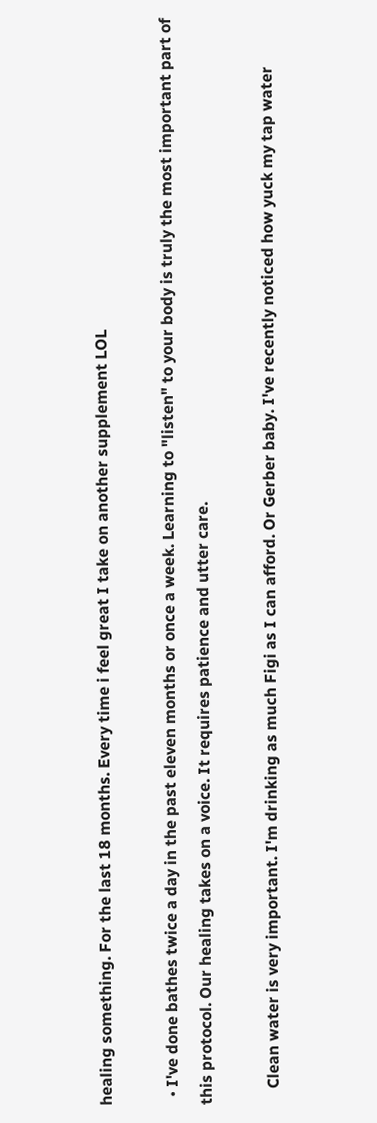healing something. For the last 18 months. Every time i feel great I take on another supplement LOL

  • I've done bathes twice a day in the past eleven months or once a week. Learning to "listen" to your body is truly the most important part of this protocol. Our healing takes on a voice. It requires patience and utter care.

    Clean water is very important. I'm drinking as much Figi as I can afford. Or Gerber baby. I've recently noticed how yuck my tap water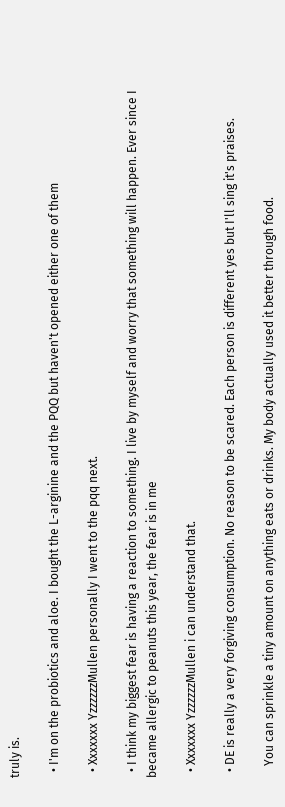truly is.

  • I'm on the probiotics and aloe. I bought the L-arginine and the PQQ but haven't opened either one of them

  • Xxxxxxx YzzzzzzMullen personally I went to the pqq next.

  • I think my biggest fear is having a reaction to something. I live by myself and worry that something will happen. Ever since I became allergic to peanuts this year, the fear is in me

  • Xxxxxxx YzzzzzzMullen i can understand that.

  • DE is really a very forgiving consumption. No reason to be scared. Each person is different yes but I'll sing it's praises.

    You can sprinkle a tiny amount on anything eats or drinks. My body actually used it better through food.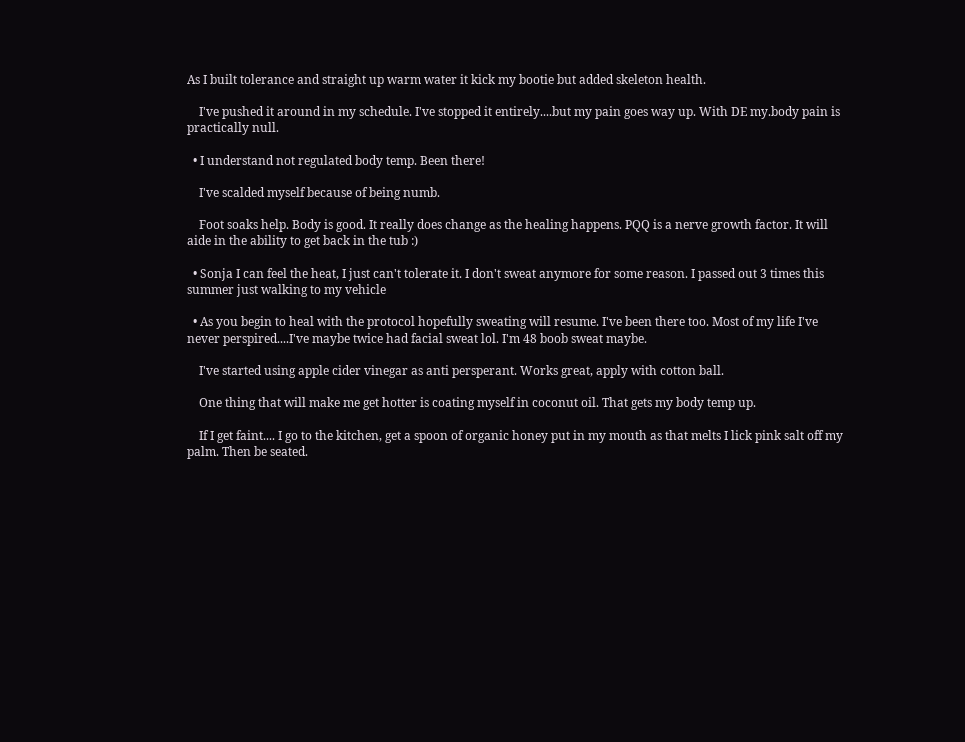As I built tolerance and straight up warm water it kick my bootie but added skeleton health.

    I've pushed it around in my schedule. I've stopped it entirely....but my pain goes way up. With DE my.body pain is practically null.

  • I understand not regulated body temp. Been there!

    I've scalded myself because of being numb.

    Foot soaks help. Body is good. It really does change as the healing happens. PQQ is a nerve growth factor. It will aide in the ability to get back in the tub :)

  • Sonja I can feel the heat, I just can't tolerate it. I don't sweat anymore for some reason. I passed out 3 times this summer just walking to my vehicle

  • As you begin to heal with the protocol hopefully sweating will resume. I've been there too. Most of my life I've never perspired....I've maybe twice had facial sweat lol. I'm 48 boob sweat maybe.

    I've started using apple cider vinegar as anti persperant. Works great, apply with cotton ball.

    One thing that will make me get hotter is coating myself in coconut oil. That gets my body temp up.

    If I get faint.... I go to the kitchen, get a spoon of organic honey put in my mouth as that melts I lick pink salt off my palm. Then be seated.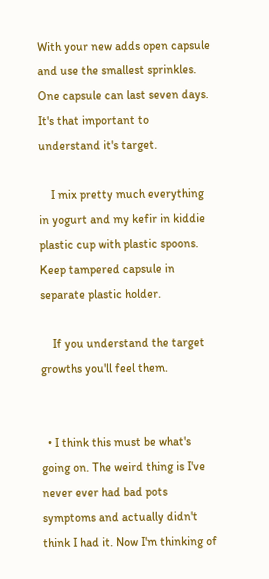With your new adds open capsule and use the smallest sprinkles. One capsule can last seven days. It's that important to understand it's target.

    I mix pretty much everything in yogurt and my kefir in kiddie plastic cup with plastic spoons. Keep tampered capsule in separate plastic holder.

    If you understand the target growths you'll feel them.


  • I think this must be what's going on. The weird thing is I've never ever had bad pots symptoms and actually didn't think I had it. Now I'm thinking of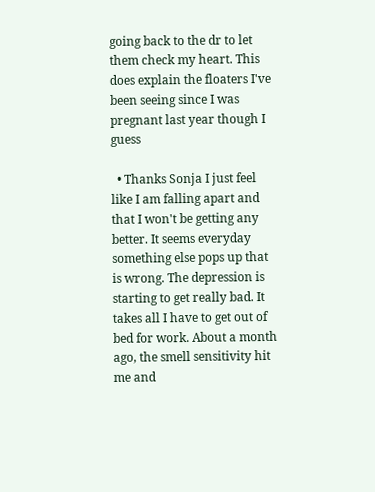going back to the dr to let them check my heart. This does explain the floaters I've been seeing since I was pregnant last year though I guess

  • Thanks Sonja I just feel like I am falling apart and that I won't be getting any better. It seems everyday something else pops up that is wrong. The depression is starting to get really bad. It takes all I have to get out of bed for work. About a month ago, the smell sensitivity hit me and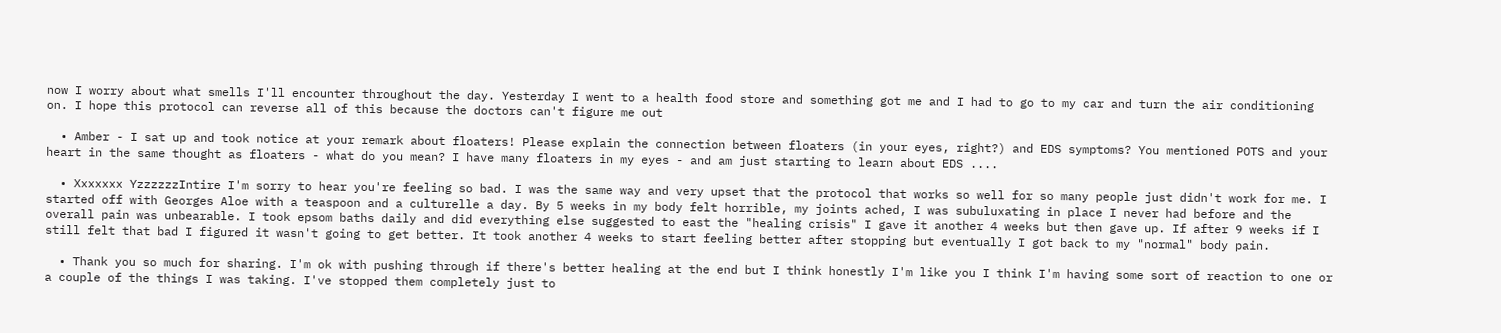now I worry about what smells I'll encounter throughout the day. Yesterday I went to a health food store and something got me and I had to go to my car and turn the air conditioning on. I hope this protocol can reverse all of this because the doctors can't figure me out

  • Amber - I sat up and took notice at your remark about floaters! Please explain the connection between floaters (in your eyes, right?) and EDS symptoms? You mentioned POTS and your heart in the same thought as floaters - what do you mean? I have many floaters in my eyes - and am just starting to learn about EDS ....

  • Xxxxxxx YzzzzzzIntire I'm sorry to hear you're feeling so bad. I was the same way and very upset that the protocol that works so well for so many people just didn't work for me. I started off with Georges Aloe with a teaspoon and a culturelle a day. By 5 weeks in my body felt horrible, my joints ached, I was subuluxating in place I never had before and the overall pain was unbearable. I took epsom baths daily and did everything else suggested to east the "healing crisis" I gave it another 4 weeks but then gave up. If after 9 weeks if I still felt that bad I figured it wasn't going to get better. It took another 4 weeks to start feeling better after stopping but eventually I got back to my "normal" body pain.

  • Thank you so much for sharing. I'm ok with pushing through if there's better healing at the end but I think honestly I'm like you I think I'm having some sort of reaction to one or a couple of the things I was taking. I've stopped them completely just to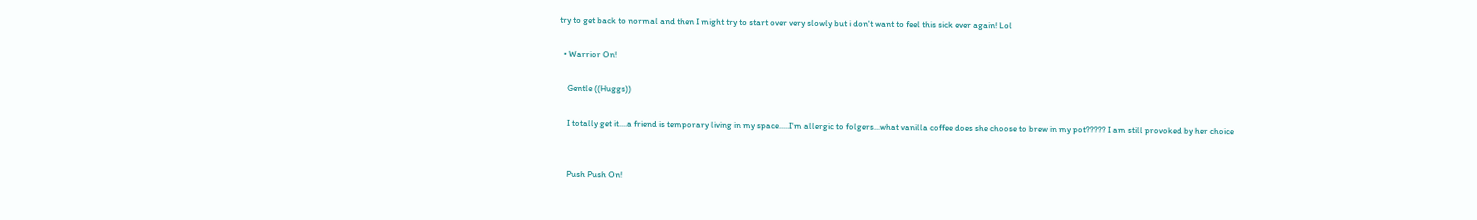try to get back to normal and then I might try to start over very slowly but i don't want to feel this sick ever again! Lol

  • Warrior On!

    Gentle ((Huggs))

    I totally get it....a friend is temporary living in my space.....I'm allergic to folgers...what vanilla coffee does she choose to brew in my pot????? I am still provoked by her choice


    Push Push On!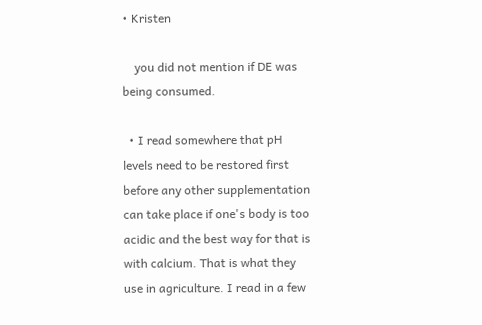• Kristen

    you did not mention if DE was being consumed.

  • I read somewhere that pH levels need to be restored first before any other supplementation can take place if one's body is too acidic and the best way for that is with calcium. That is what they use in agriculture. I read in a few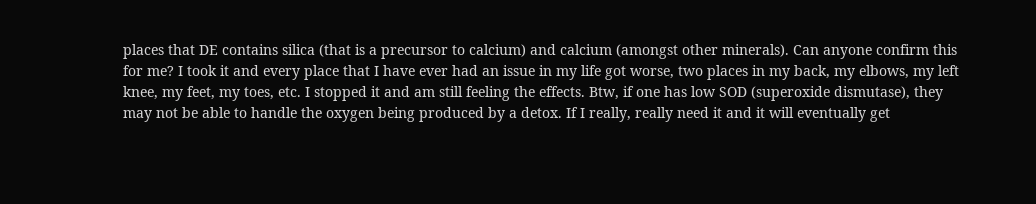places that DE contains silica (that is a precursor to calcium) and calcium (amongst other minerals). Can anyone confirm this for me? I took it and every place that I have ever had an issue in my life got worse, two places in my back, my elbows, my left knee, my feet, my toes, etc. I stopped it and am still feeling the effects. Btw, if one has low SOD (superoxide dismutase), they may not be able to handle the oxygen being produced by a detox. If I really, really need it and it will eventually get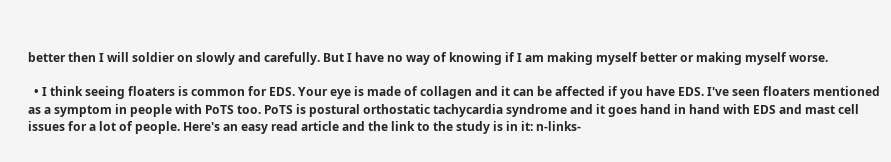better then I will soldier on slowly and carefully. But I have no way of knowing if I am making myself better or making myself worse.

  • I think seeing floaters is common for EDS. Your eye is made of collagen and it can be affected if you have EDS. I've seen floaters mentioned as a symptom in people with PoTS too. PoTS is postural orthostatic tachycardia syndrome and it goes hand in hand with EDS and mast cell issues for a lot of people. Here's an easy read article and the link to the study is in it: n-links-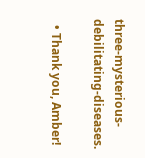three-mysterious-debilitating-diseases.

  • Thank you, Amber!